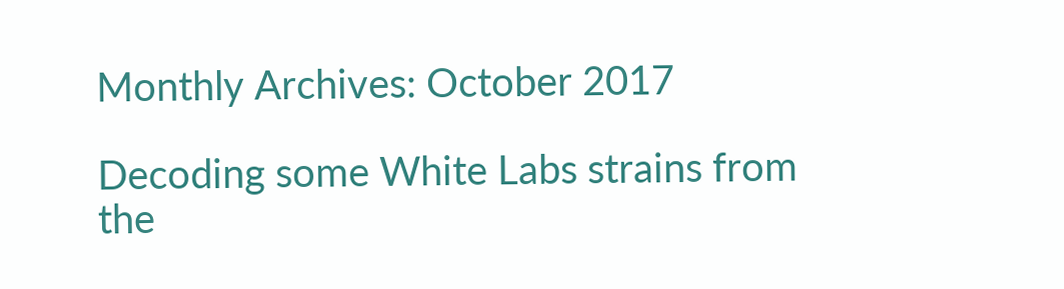Monthly Archives: October 2017

Decoding some White Labs strains from the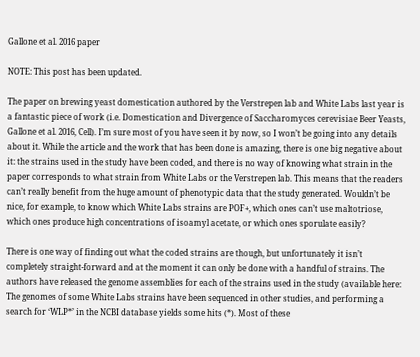Gallone et al. 2016 paper

NOTE: This post has been updated.

The paper on brewing yeast domestication authored by the Verstrepen lab and White Labs last year is a fantastic piece of work (i.e. Domestication and Divergence of Saccharomyces cerevisiae Beer Yeasts, Gallone et al. 2016, Cell). I’m sure most of you have seen it by now, so I won’t be going into any details about it. While the article and the work that has been done is amazing, there is one big negative about it: the strains used in the study have been coded, and there is no way of knowing what strain in the paper corresponds to what strain from White Labs or the Verstrepen lab. This means that the readers can’t really benefit from the huge amount of phenotypic data that the study generated. Wouldn’t be nice, for example, to know which White Labs strains are POF+, which ones can’t use maltotriose, which ones produce high concentrations of isoamyl acetate, or which ones sporulate easily?

There is one way of finding out what the coded strains are though, but unfortunately it isn’t completely straight-forward and at the moment it can only be done with a handful of strains. The authors have released the genome assemblies for each of the strains used in the study (available here: The genomes of some White Labs strains have been sequenced in other studies, and performing a search for ‘WLP*’ in the NCBI database yields some hits (*). Most of these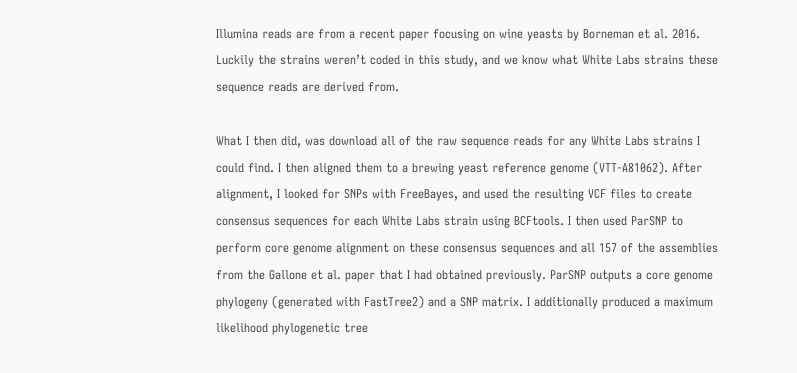Illumina reads are from a recent paper focusing on wine yeasts by Borneman et al. 2016. Luckily the strains weren’t coded in this study, and we know what White Labs strains these sequence reads are derived from.

What I then did, was download all of the raw sequence reads for any White Labs strains I could find. I then aligned them to a brewing yeast reference genome (VTT-A81062). After alignment, I looked for SNPs with FreeBayes, and used the resulting VCF files to create consensus sequences for each White Labs strain using BCFtools. I then used ParSNP to perform core genome alignment on these consensus sequences and all 157 of the assemblies from the Gallone et al. paper that I had obtained previously. ParSNP outputs a core genome phylogeny (generated with FastTree2) and a SNP matrix. I additionally produced a maximum likelihood phylogenetic tree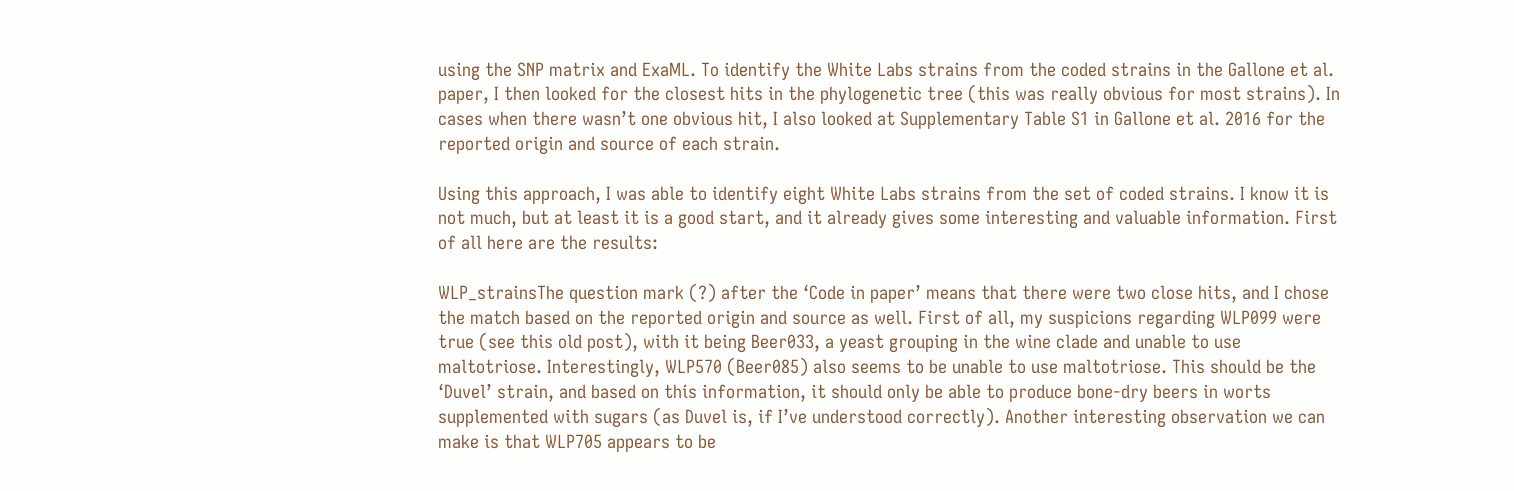using the SNP matrix and ExaML. To identify the White Labs strains from the coded strains in the Gallone et al. paper, I then looked for the closest hits in the phylogenetic tree (this was really obvious for most strains). In cases when there wasn’t one obvious hit, I also looked at Supplementary Table S1 in Gallone et al. 2016 for the reported origin and source of each strain.

Using this approach, I was able to identify eight White Labs strains from the set of coded strains. I know it is not much, but at least it is a good start, and it already gives some interesting and valuable information. First of all here are the results:

WLP_strainsThe question mark (?) after the ‘Code in paper’ means that there were two close hits, and I chose the match based on the reported origin and source as well. First of all, my suspicions regarding WLP099 were true (see this old post), with it being Beer033, a yeast grouping in the wine clade and unable to use maltotriose. Interestingly, WLP570 (Beer085) also seems to be unable to use maltotriose. This should be the ‘Duvel’ strain, and based on this information, it should only be able to produce bone-dry beers in worts supplemented with sugars (as Duvel is, if I’ve understood correctly). Another interesting observation we can make is that WLP705 appears to be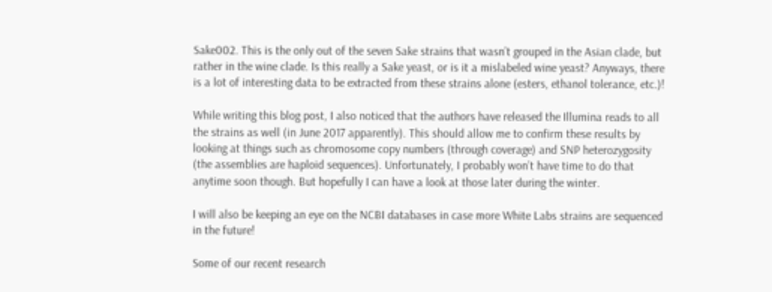Sake002. This is the only out of the seven Sake strains that wasn’t grouped in the Asian clade, but rather in the wine clade. Is this really a Sake yeast, or is it a mislabeled wine yeast? Anyways, there is a lot of interesting data to be extracted from these strains alone (esters, ethanol tolerance, etc.)!

While writing this blog post, I also noticed that the authors have released the Illumina reads to all the strains as well (in June 2017 apparently). This should allow me to confirm these results by looking at things such as chromosome copy numbers (through coverage) and SNP heterozygosity (the assemblies are haploid sequences). Unfortunately, I probably won’t have time to do that anytime soon though. But hopefully I can have a look at those later during the winter.

I will also be keeping an eye on the NCBI databases in case more White Labs strains are sequenced in the future!

Some of our recent research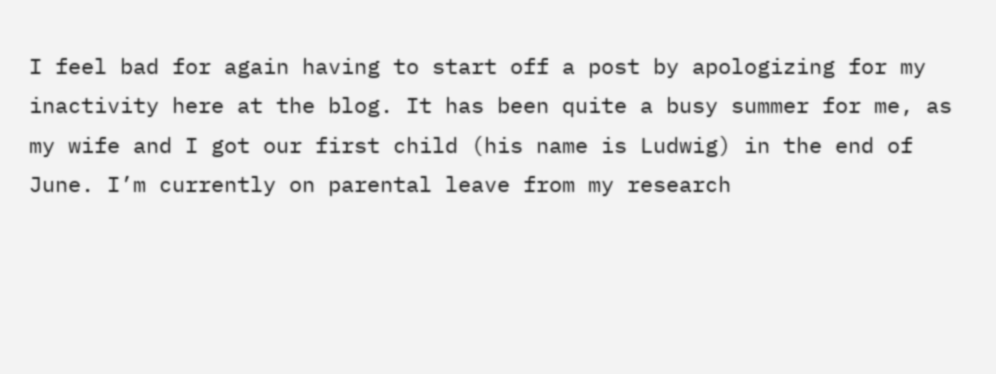I feel bad for again having to start off a post by apologizing for my inactivity here at the blog. It has been quite a busy summer for me, as my wife and I got our first child (his name is Ludwig) in the end of June. I’m currently on parental leave from my research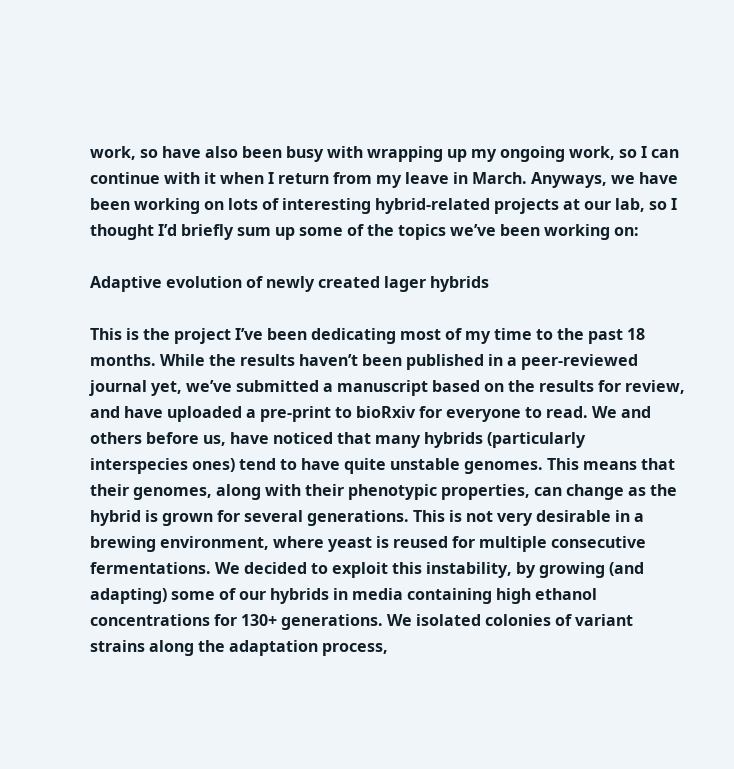work, so have also been busy with wrapping up my ongoing work, so I can continue with it when I return from my leave in March. Anyways, we have been working on lots of interesting hybrid-related projects at our lab, so I thought I’d briefly sum up some of the topics we’ve been working on:

Adaptive evolution of newly created lager hybrids

This is the project I’ve been dedicating most of my time to the past 18 months. While the results haven’t been published in a peer-reviewed journal yet, we’ve submitted a manuscript based on the results for review, and have uploaded a pre-print to bioRxiv for everyone to read. We and others before us, have noticed that many hybrids (particularly interspecies ones) tend to have quite unstable genomes. This means that their genomes, along with their phenotypic properties, can change as the hybrid is grown for several generations. This is not very desirable in a brewing environment, where yeast is reused for multiple consecutive fermentations. We decided to exploit this instability, by growing (and adapting) some of our hybrids in media containing high ethanol concentrations for 130+ generations. We isolated colonies of variant strains along the adaptation process,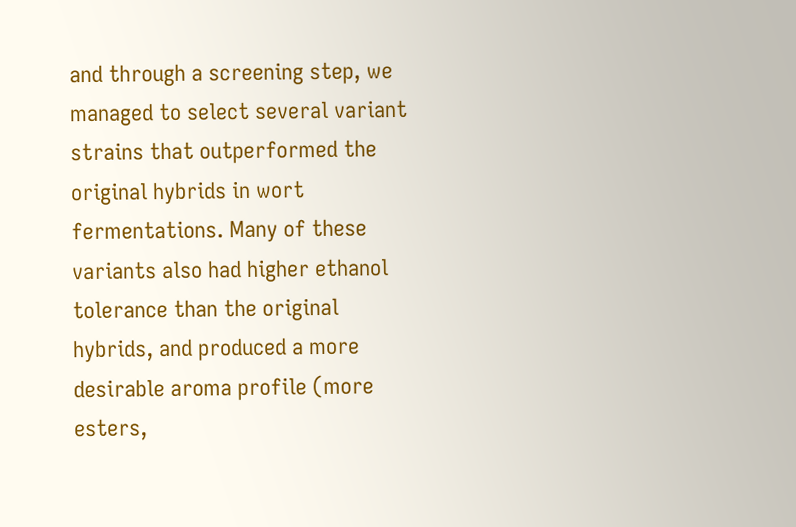and through a screening step, we managed to select several variant strains that outperformed the original hybrids in wort fermentations. Many of these variants also had higher ethanol tolerance than the original hybrids, and produced a more desirable aroma profile (more esters,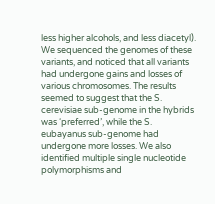less higher alcohols, and less diacetyl). We sequenced the genomes of these variants, and noticed that all variants had undergone gains and losses of various chromosomes. The results seemed to suggest that the S. cerevisiae sub-genome in the hybrids was ‘preferred’, while the S. eubayanus sub-genome had undergone more losses. We also identified multiple single nucleotide polymorphisms and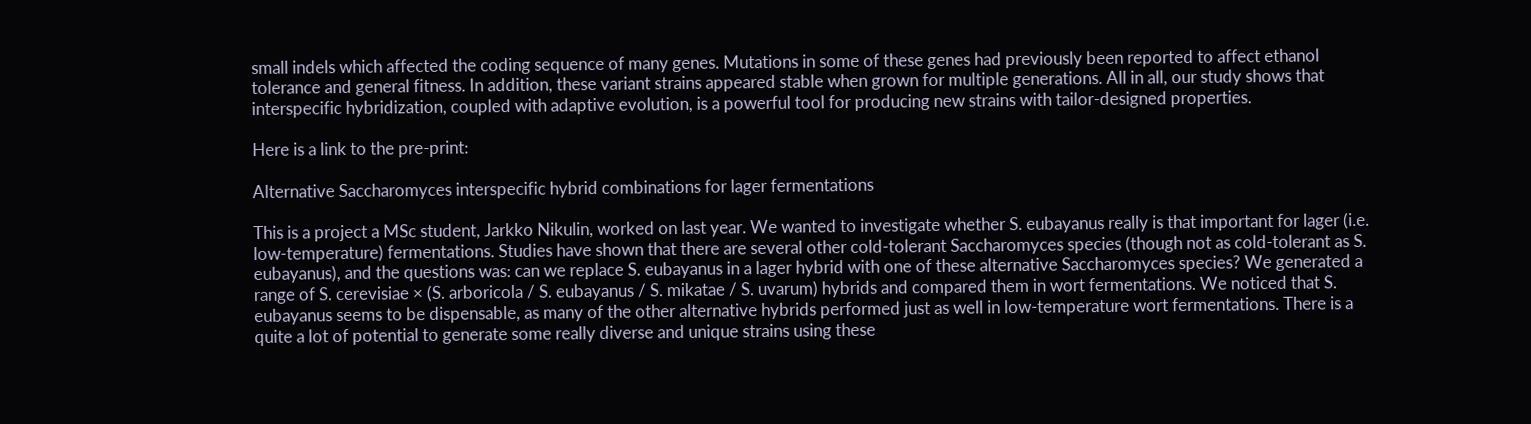small indels which affected the coding sequence of many genes. Mutations in some of these genes had previously been reported to affect ethanol tolerance and general fitness. In addition, these variant strains appeared stable when grown for multiple generations. All in all, our study shows that interspecific hybridization, coupled with adaptive evolution, is a powerful tool for producing new strains with tailor-designed properties.

Here is a link to the pre-print:

Alternative Saccharomyces interspecific hybrid combinations for lager fermentations

This is a project a MSc student, Jarkko Nikulin, worked on last year. We wanted to investigate whether S. eubayanus really is that important for lager (i.e. low-temperature) fermentations. Studies have shown that there are several other cold-tolerant Saccharomyces species (though not as cold-tolerant as S. eubayanus), and the questions was: can we replace S. eubayanus in a lager hybrid with one of these alternative Saccharomyces species? We generated a range of S. cerevisiae × (S. arboricola / S. eubayanus / S. mikatae / S. uvarum) hybrids and compared them in wort fermentations. We noticed that S. eubayanus seems to be dispensable, as many of the other alternative hybrids performed just as well in low-temperature wort fermentations. There is a quite a lot of potential to generate some really diverse and unique strains using these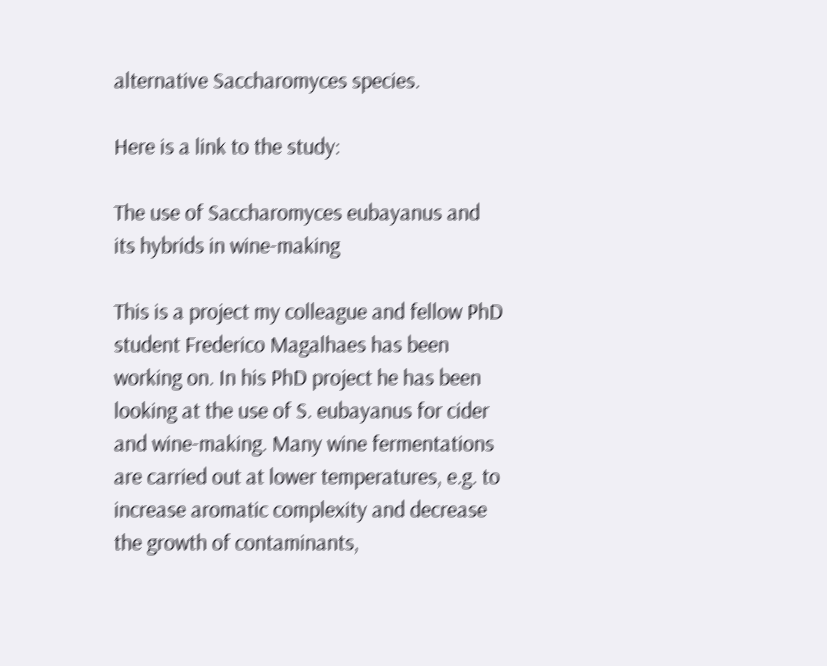alternative Saccharomyces species.

Here is a link to the study:

The use of Saccharomyces eubayanus and its hybrids in wine-making

This is a project my colleague and fellow PhD student Frederico Magalhaes has been working on. In his PhD project he has been looking at the use of S. eubayanus for cider and wine-making. Many wine fermentations are carried out at lower temperatures, e.g. to increase aromatic complexity and decrease the growth of contaminants,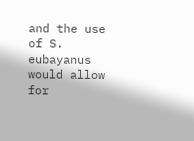and the use of S. eubayanus would allow for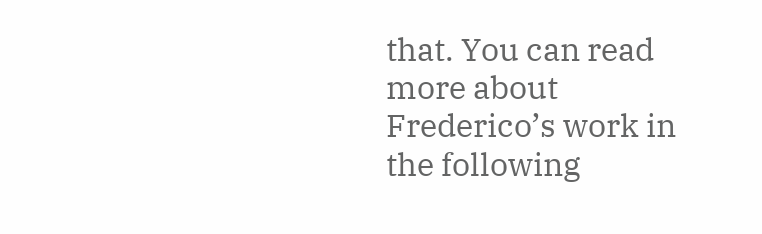that. You can read more about Frederico’s work in the following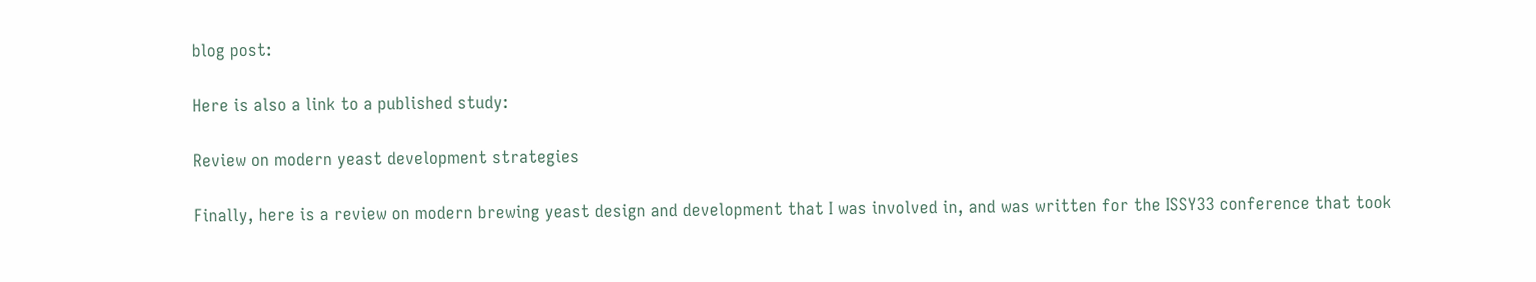blog post:

Here is also a link to a published study:

Review on modern yeast development strategies

Finally, here is a review on modern brewing yeast design and development that I was involved in, and was written for the ISSY33 conference that took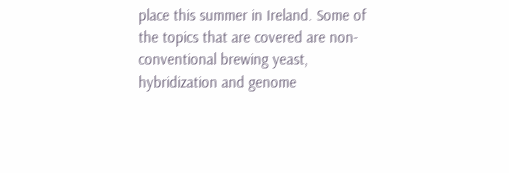place this summer in Ireland. Some of the topics that are covered are non-conventional brewing yeast, hybridization and genome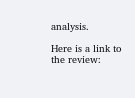analysis.

Here is a link to the review: